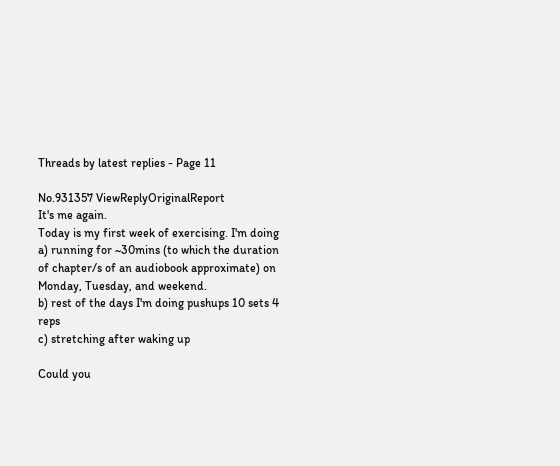Threads by latest replies - Page 11

No.931357 ViewReplyOriginalReport
It's me again.
Today is my first week of exercising. I'm doing
a) running for ~30mins (to which the duration of chapter/s of an audiobook approximate) on Monday, Tuesday, and weekend.
b) rest of the days I'm doing pushups 10 sets 4 reps
c) stretching after waking up

Could you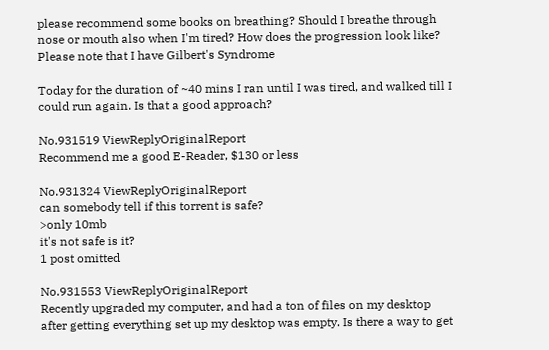please recommend some books on breathing? Should I breathe through nose or mouth also when I'm tired? How does the progression look like? Please note that I have Gilbert's Syndrome

Today for the duration of ~40 mins I ran until I was tired, and walked till I could run again. Is that a good approach?

No.931519 ViewReplyOriginalReport
Recommend me a good E-Reader, $130 or less

No.931324 ViewReplyOriginalReport
can somebody tell if this torrent is safe?
>only 10mb
it's not safe is it?
1 post omitted

No.931553 ViewReplyOriginalReport
Recently upgraded my computer, and had a ton of files on my desktop after getting everything set up my desktop was empty. Is there a way to get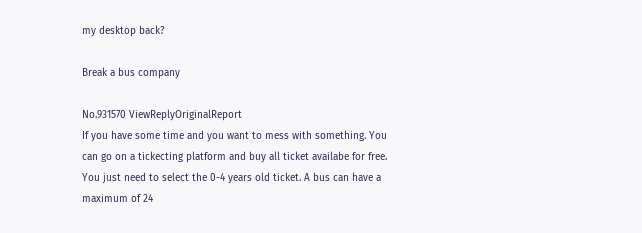my desktop back?

Break a bus company

No.931570 ViewReplyOriginalReport
If you have some time and you want to mess with something. You can go on a tickecting platform and buy all ticket availabe for free. You just need to select the 0-4 years old ticket. A bus can have a maximum of 24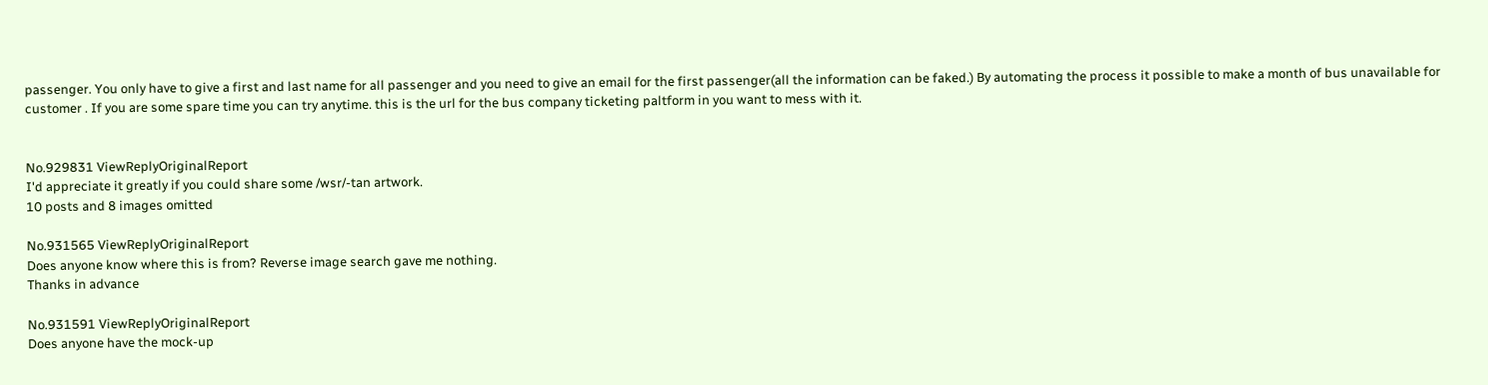passenger. You only have to give a first and last name for all passenger and you need to give an email for the first passenger(all the information can be faked.) By automating the process it possible to make a month of bus unavailable for customer . If you are some spare time you can try anytime. this is the url for the bus company ticketing paltform in you want to mess with it.


No.929831 ViewReplyOriginalReport
I'd appreciate it greatly if you could share some /wsr/-tan artwork.
10 posts and 8 images omitted

No.931565 ViewReplyOriginalReport
Does anyone know where this is from? Reverse image search gave me nothing.
Thanks in advance

No.931591 ViewReplyOriginalReport
Does anyone have the mock-up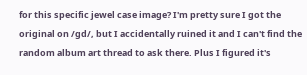for this specific jewel case image? I'm pretty sure I got the original on /gd/, but I accidentally ruined it and I can't find the random album art thread to ask there. Plus I figured it's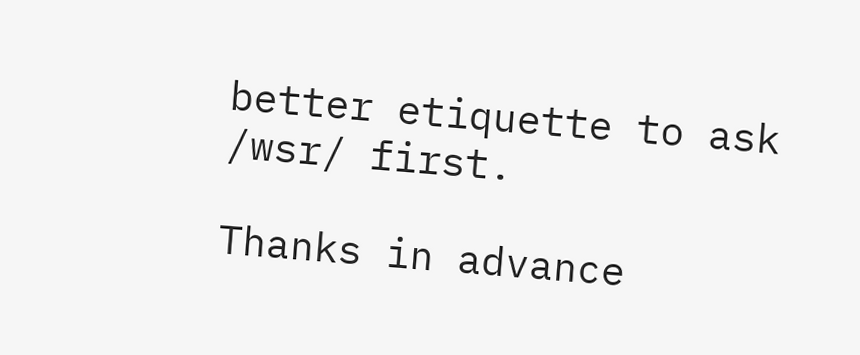better etiquette to ask /wsr/ first.

Thanks in advance